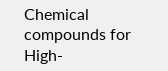Chemical compounds for High-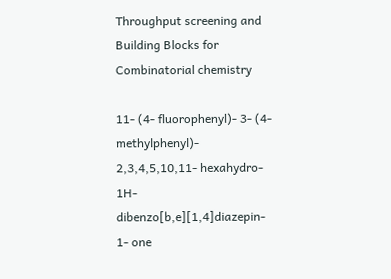Throughput screening and
Building Blocks for Combinatorial chemistry

11- (4- fluorophenyl)- 3- (4- methylphenyl)- 2,3,4,5,10,11- hexahydro- 1H- dibenzo[b,e][1,4]diazepin- 1- one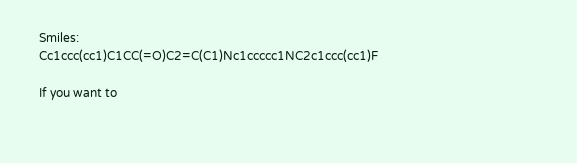Smiles: Cc1ccc(cc1)C1CC(=O)C2=C(C1)Nc1ccccc1NC2c1ccc(cc1)F

If you want to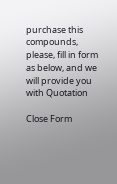purchase this compounds, please, fill in form as below, and we will provide you with Quotation

Close Form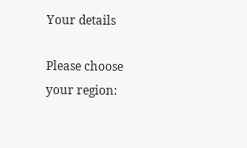Your details

Please choose your region: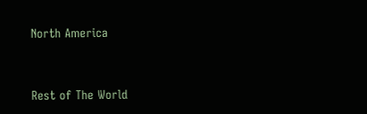North America



Rest of The World